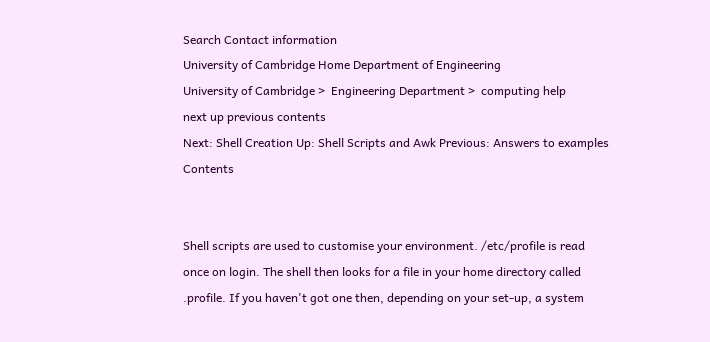Search Contact information
University of Cambridge Home Department of Engineering
University of Cambridge >  Engineering Department >  computing help
next up previous contents
Next: Shell Creation Up: Shell Scripts and Awk Previous: Answers to examples   Contents


Shell scripts are used to customise your environment. /etc/profile is read once on login. The shell then looks for a file in your home directory called .profile. If you haven't got one then, depending on your set-up, a system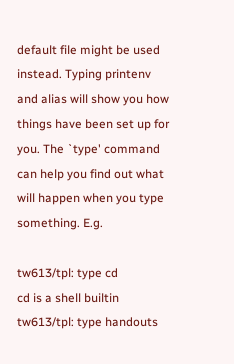default file might be used instead. Typing printenv and alias will show you how things have been set up for you. The `type' command can help you find out what will happen when you type something. E.g.

tw613/tpl: type cd
cd is a shell builtin
tw613/tpl: type handouts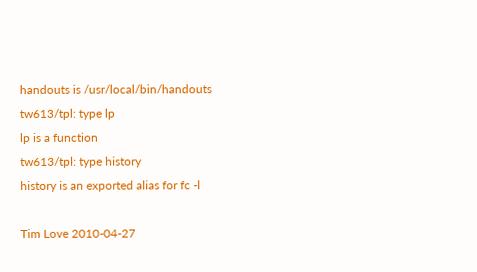handouts is /usr/local/bin/handouts
tw613/tpl: type lp
lp is a function
tw613/tpl: type history
history is an exported alias for fc -l

Tim Love 2010-04-27